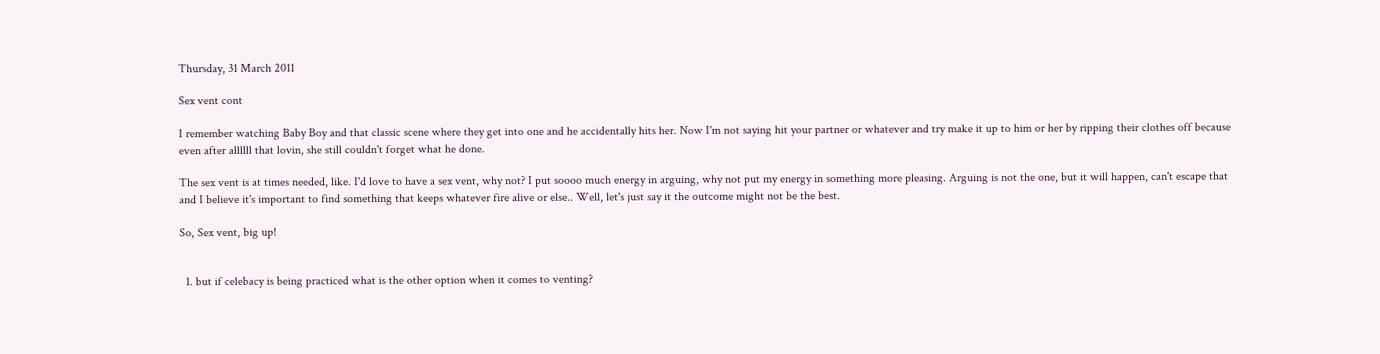Thursday, 31 March 2011

Sex vent cont

I remember watching Baby Boy and that classic scene where they get into one and he accidentally hits her. Now I'm not saying hit your partner or whatever and try make it up to him or her by ripping their clothes off because even after allllll that lovin, she still couldn't forget what he done.

The sex vent is at times needed, like. I'd love to have a sex vent, why not? I put soooo much energy in arguing, why not put my energy in something more pleasing. Arguing is not the one, but it will happen, can't escape that and I believe it's important to find something that keeps whatever fire alive or else.. Well, let's just say it the outcome might not be the best.

So, Sex vent, big up!


  1. but if celebacy is being practiced what is the other option when it comes to venting?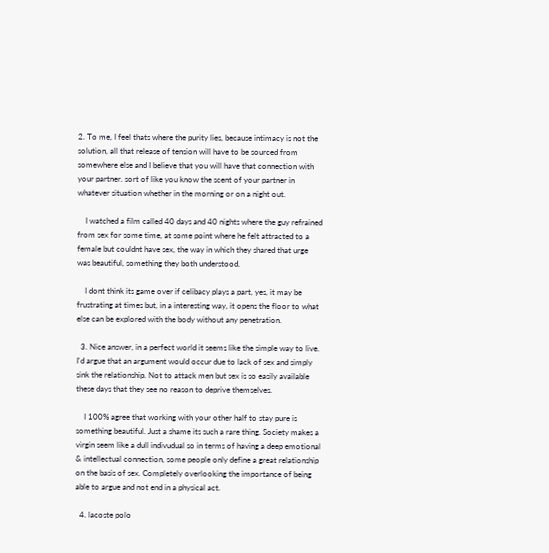2. To me, I feel thats where the purity lies, because intimacy is not the solution, all that release of tension will have to be sourced from somewhere else and I believe that you will have that connection with your partner. sort of like you know the scent of your partner in whatever situation whether in the morning or on a night out.

    I watched a film called 40 days and 40 nights where the guy refrained from sex for some time, at some point where he felt attracted to a female but couldnt have sex, the way in which they shared that urge was beautiful, something they both understood.

    I dont think its game over if celibacy plays a part, yes, it may be frustrating at times but, in a interesting way, it opens the floor to what else can be explored with the body without any penetration.

  3. Nice answer, in a perfect world it seems like the simple way to live. I'd argue that an argument would occur due to lack of sex and simply sink the relationship. Not to attack men but sex is so easily available these days that they see no reason to deprive themselves.

    I 100% agree that working with your other half to stay pure is something beautiful. Just a shame its such a rare thing. Society makes a virgin seem like a dull indivudual so in terms of having a deep emotional & intellectual connection, some people only define a great relationship on the basis of sex. Completely overlooking the importance of being able to argue and not end in a physical act.

  4. lacoste polo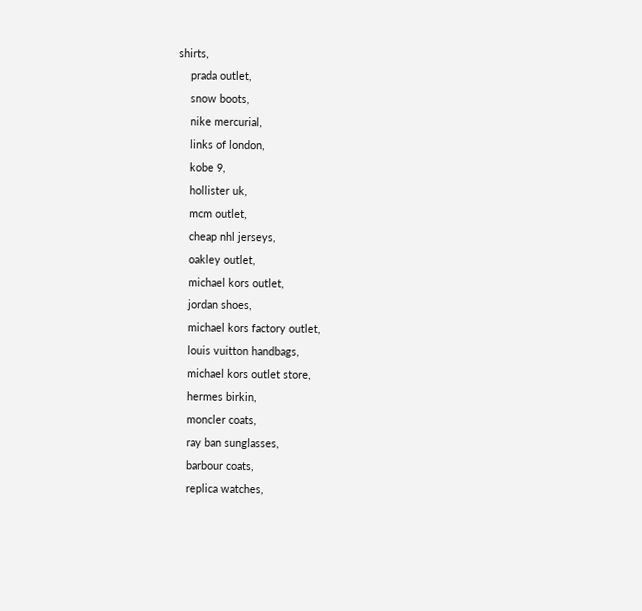shirts,
    prada outlet,
    snow boots,
    nike mercurial,
    links of london,
    kobe 9,
    hollister uk,
    mcm outlet,
    cheap nhl jerseys,
    oakley outlet,
    michael kors outlet,
    jordan shoes,
    michael kors factory outlet,
    louis vuitton handbags,
    michael kors outlet store,
    hermes birkin,
    moncler coats,
    ray ban sunglasses,
    barbour coats,
    replica watches,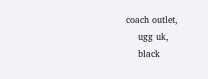coach outlet,
    ugg uk,
    black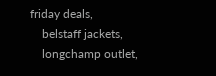friday deals,
    belstaff jackets,
    longchamp outlet,